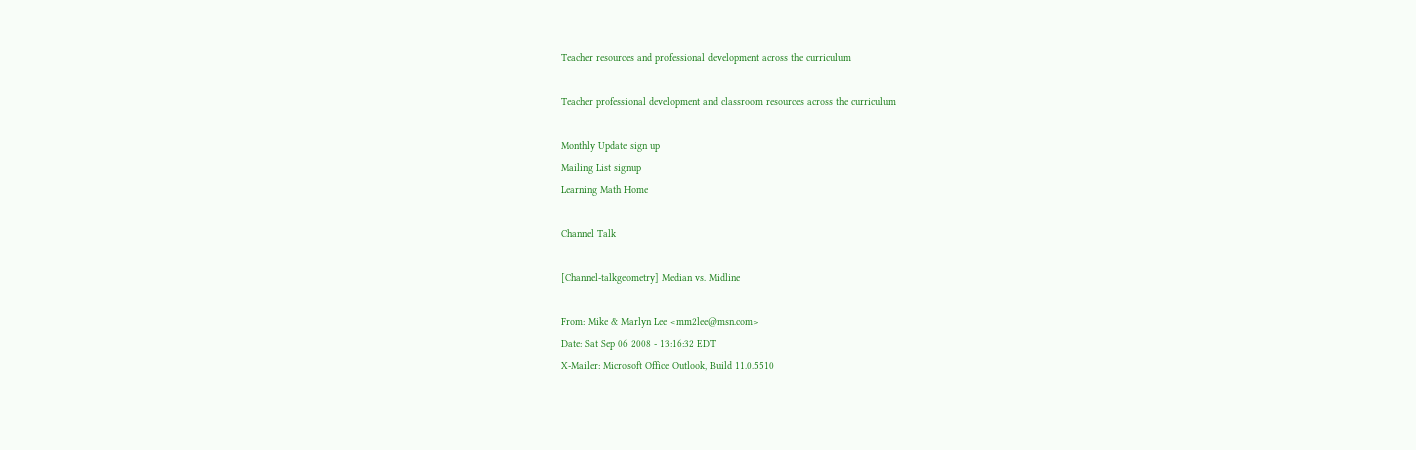Teacher resources and professional development across the curriculum

Teacher professional development and classroom resources across the curriculum

Monthly Update sign up
Mailing List signup
Learning Math Home

Channel Talk

[Channel-talkgeometry] Median vs. Midline

From: Mike & Marlyn Lee <mm2lee@msn.com>
Date: Sat Sep 06 2008 - 13:16:32 EDT
X-Mailer: Microsoft Office Outlook, Build 11.0.5510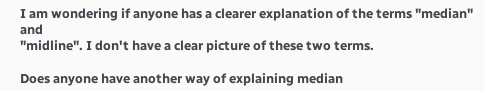I am wondering if anyone has a clearer explanation of the terms "median" and
"midline". I don't have a clear picture of these two terms.

Does anyone have another way of explaining median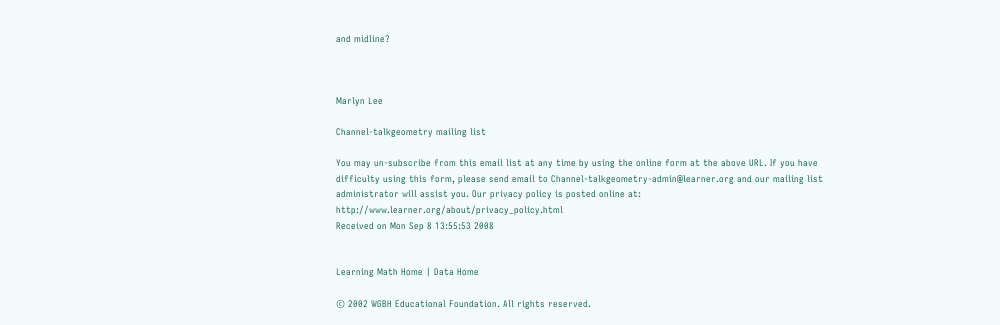and midline?



Marlyn Lee

Channel-talkgeometry mailing list

You may un-subscribe from this email list at any time by using the online form at the above URL. If you have difficulty using this form, please send email to Channel-talkgeometry-admin@learner.org and our mailing list administrator will assist you. Our privacy policy is posted online at: http://www.learner.org/about/privacy_policy.html
Received on Mon Sep 8 13:55:53 2008


Learning Math Home | Data Home

© 2002 WGBH Educational Foundation. All rights reserved.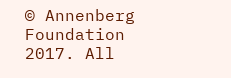© Annenberg Foundation 2017. All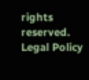rights reserved. Legal Policy